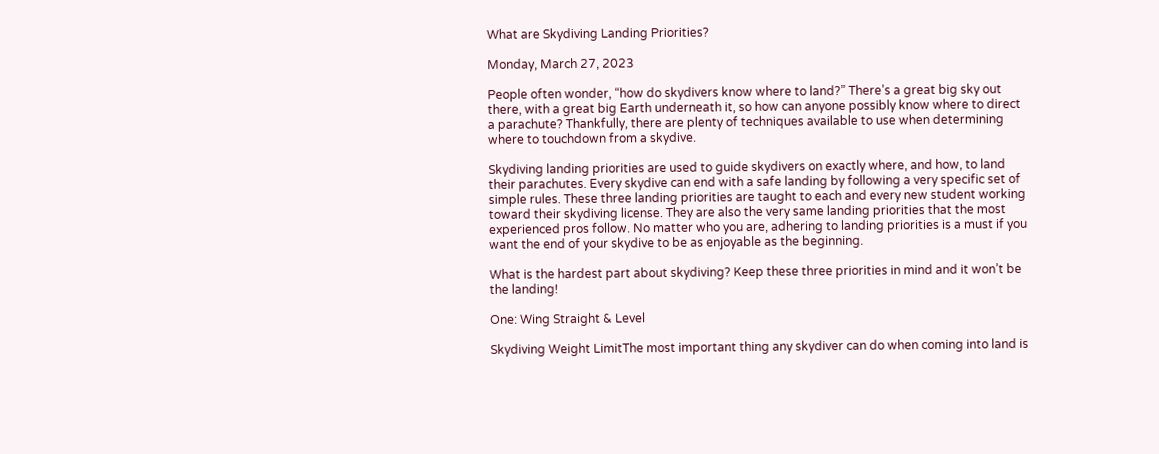What are Skydiving Landing Priorities?

Monday, March 27, 2023

People often wonder, “how do skydivers know where to land?” There’s a great big sky out there, with a great big Earth underneath it, so how can anyone possibly know where to direct a parachute? Thankfully, there are plenty of techniques available to use when determining where to touchdown from a skydive.

Skydiving landing priorities are used to guide skydivers on exactly where, and how, to land their parachutes. Every skydive can end with a safe landing by following a very specific set of simple rules. These three landing priorities are taught to each and every new student working toward their skydiving license. They are also the very same landing priorities that the most experienced pros follow. No matter who you are, adhering to landing priorities is a must if you want the end of your skydive to be as enjoyable as the beginning.

What is the hardest part about skydiving? Keep these three priorities in mind and it won’t be the landing!

One: Wing Straight & Level

Skydiving Weight LimitThe most important thing any skydiver can do when coming into land is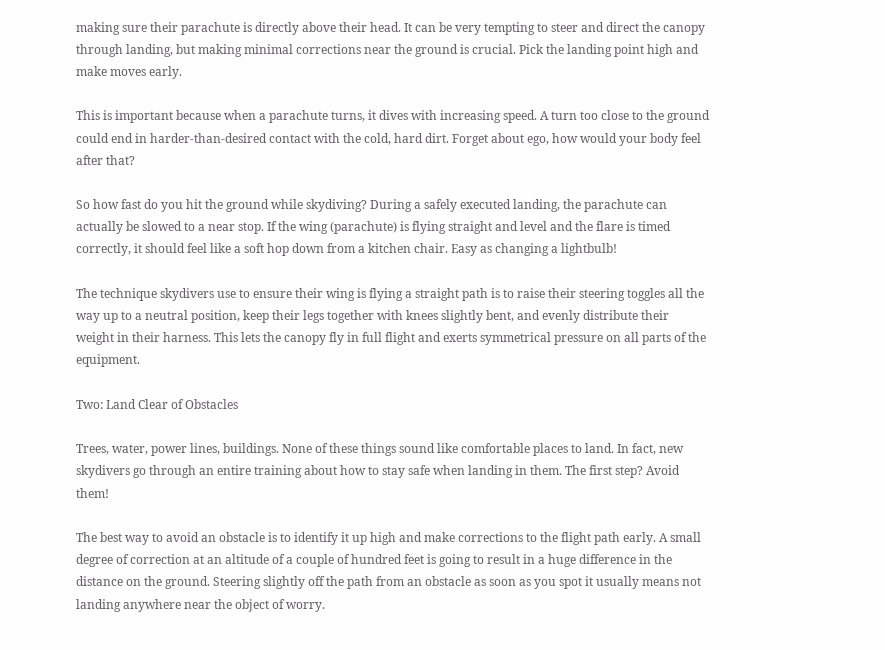making sure their parachute is directly above their head. It can be very tempting to steer and direct the canopy through landing, but making minimal corrections near the ground is crucial. Pick the landing point high and make moves early.

This is important because when a parachute turns, it dives with increasing speed. A turn too close to the ground could end in harder-than-desired contact with the cold, hard dirt. Forget about ego, how would your body feel after that?

So how fast do you hit the ground while skydiving? During a safely executed landing, the parachute can actually be slowed to a near stop. If the wing (parachute) is flying straight and level and the flare is timed correctly, it should feel like a soft hop down from a kitchen chair. Easy as changing a lightbulb!

The technique skydivers use to ensure their wing is flying a straight path is to raise their steering toggles all the way up to a neutral position, keep their legs together with knees slightly bent, and evenly distribute their weight in their harness. This lets the canopy fly in full flight and exerts symmetrical pressure on all parts of the equipment.

Two: Land Clear of Obstacles

Trees, water, power lines, buildings. None of these things sound like comfortable places to land. In fact, new skydivers go through an entire training about how to stay safe when landing in them. The first step? Avoid them!

The best way to avoid an obstacle is to identify it up high and make corrections to the flight path early. A small degree of correction at an altitude of a couple of hundred feet is going to result in a huge difference in the distance on the ground. Steering slightly off the path from an obstacle as soon as you spot it usually means not landing anywhere near the object of worry.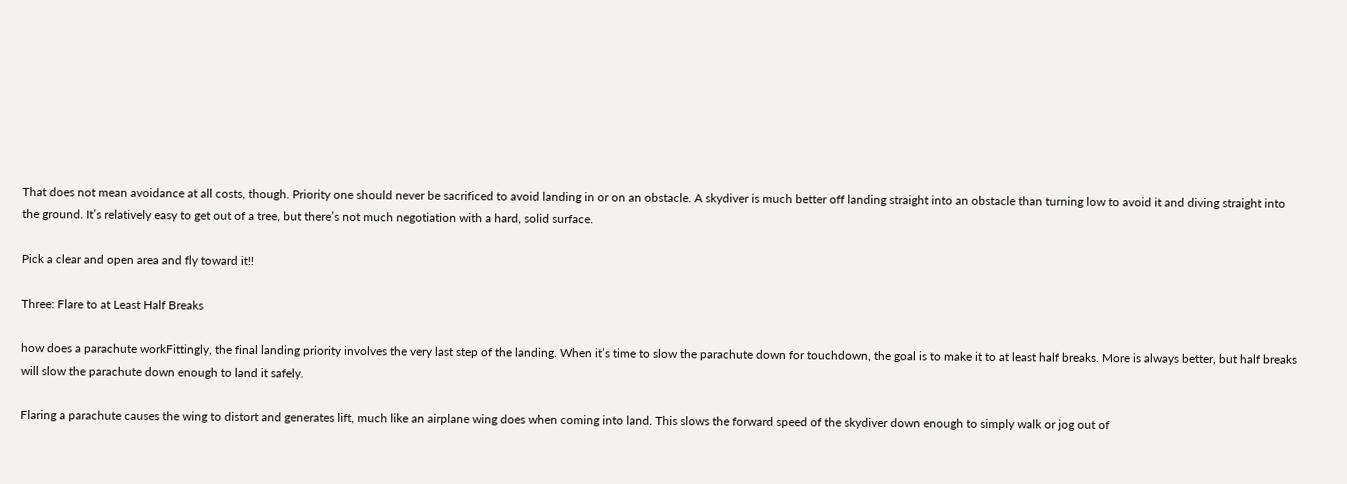That does not mean avoidance at all costs, though. Priority one should never be sacrificed to avoid landing in or on an obstacle. A skydiver is much better off landing straight into an obstacle than turning low to avoid it and diving straight into the ground. It’s relatively easy to get out of a tree, but there’s not much negotiation with a hard, solid surface.

Pick a clear and open area and fly toward it!!

Three: Flare to at Least Half Breaks

how does a parachute workFittingly, the final landing priority involves the very last step of the landing. When it’s time to slow the parachute down for touchdown, the goal is to make it to at least half breaks. More is always better, but half breaks will slow the parachute down enough to land it safely.

Flaring a parachute causes the wing to distort and generates lift, much like an airplane wing does when coming into land. This slows the forward speed of the skydiver down enough to simply walk or jog out of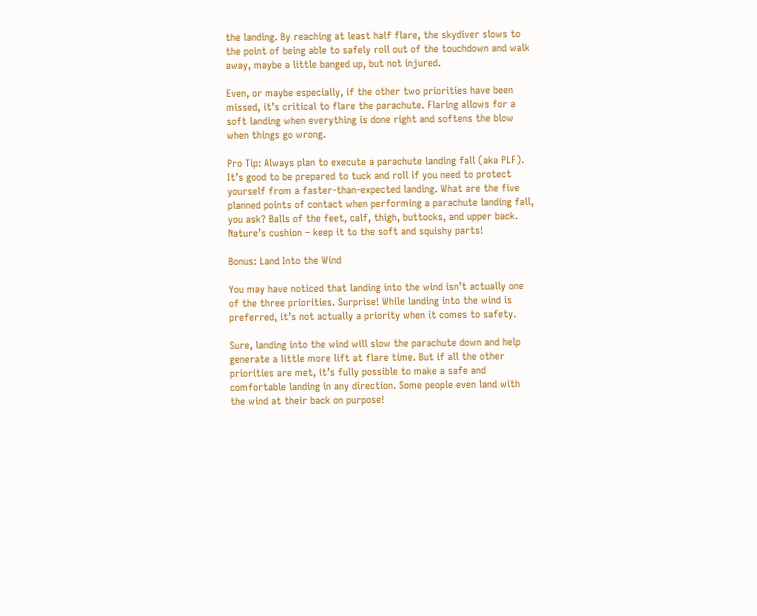the landing. By reaching at least half flare, the skydiver slows to the point of being able to safely roll out of the touchdown and walk away, maybe a little banged up, but not injured.

Even, or maybe especially, if the other two priorities have been missed, it’s critical to flare the parachute. Flaring allows for a soft landing when everything is done right and softens the blow when things go wrong.

Pro Tip: Always plan to execute a parachute landing fall (aka PLF). It’s good to be prepared to tuck and roll if you need to protect yourself from a faster-than-expected landing. What are the five planned points of contact when performing a parachute landing fall, you ask? Balls of the feet, calf, thigh, buttocks, and upper back. Nature’s cushion – keep it to the soft and squishy parts!

Bonus: Land Into the Wind

You may have noticed that landing into the wind isn’t actually one of the three priorities. Surprise! While landing into the wind is preferred, it’s not actually a priority when it comes to safety.

Sure, landing into the wind will slow the parachute down and help generate a little more lift at flare time. But if all the other priorities are met, it’s fully possible to make a safe and comfortable landing in any direction. Some people even land with the wind at their back on purpose!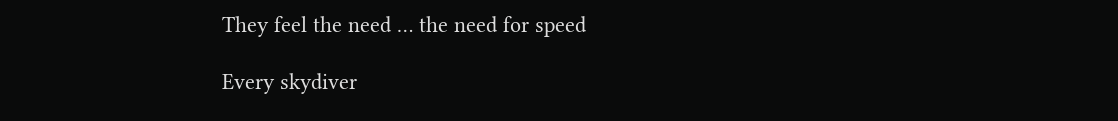They feel the need … the need for speed

Every skydiver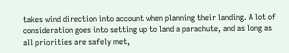takes wind direction into account when planning their landing. A lot of consideration goes into setting up to land a parachute, and as long as all priorities are safely met,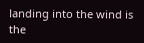landing into the wind is the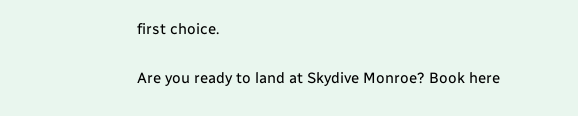first choice.

Are you ready to land at Skydive Monroe? Book here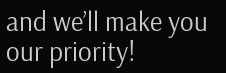and we’ll make you our priority!